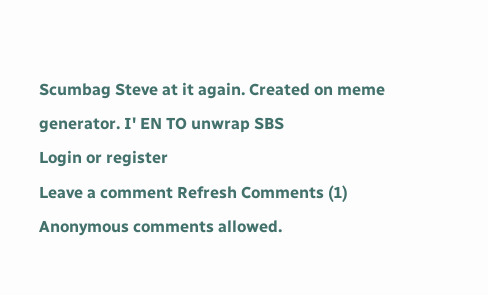Scumbag Steve at it again. Created on meme generator. I' EN TO unwrap SBS
Login or register
Leave a comment Refresh Comments (1)
Anonymous comments allowed.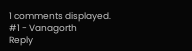1 comments displayed.
#1 - Vanagorth
Reply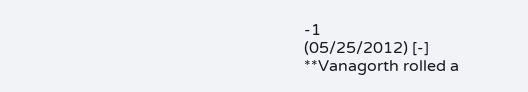-1
(05/25/2012) [-]
**Vanagorth rolled a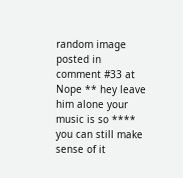random image posted in comment #33 at Nope ** hey leave him alone your music is so **** you can still make sense of it